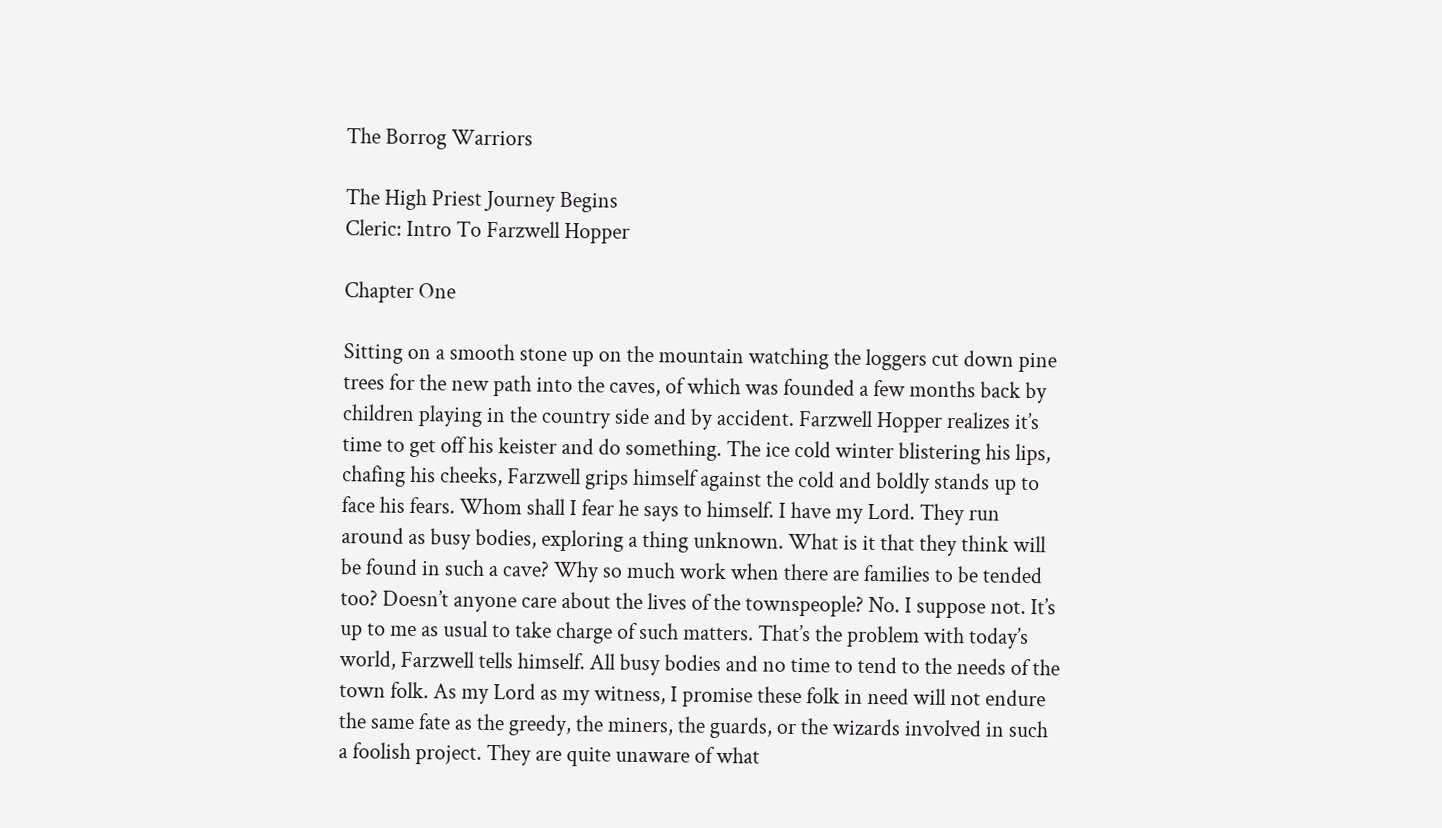The Borrog Warriors

The High Priest Journey Begins
Cleric: Intro To Farzwell Hopper

Chapter One

Sitting on a smooth stone up on the mountain watching the loggers cut down pine trees for the new path into the caves, of which was founded a few months back by children playing in the country side and by accident. Farzwell Hopper realizes it’s time to get off his keister and do something. The ice cold winter blistering his lips, chafing his cheeks, Farzwell grips himself against the cold and boldly stands up to face his fears. Whom shall I fear he says to himself. I have my Lord. They run around as busy bodies, exploring a thing unknown. What is it that they think will be found in such a cave? Why so much work when there are families to be tended too? Doesn’t anyone care about the lives of the townspeople? No. I suppose not. It’s up to me as usual to take charge of such matters. That’s the problem with today’s world, Farzwell tells himself. All busy bodies and no time to tend to the needs of the town folk. As my Lord as my witness, I promise these folk in need will not endure the same fate as the greedy, the miners, the guards, or the wizards involved in such a foolish project. They are quite unaware of what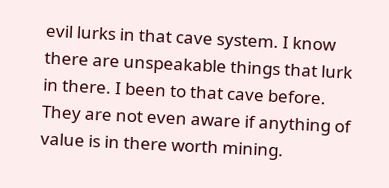evil lurks in that cave system. I know there are unspeakable things that lurk in there. I been to that cave before. They are not even aware if anything of value is in there worth mining.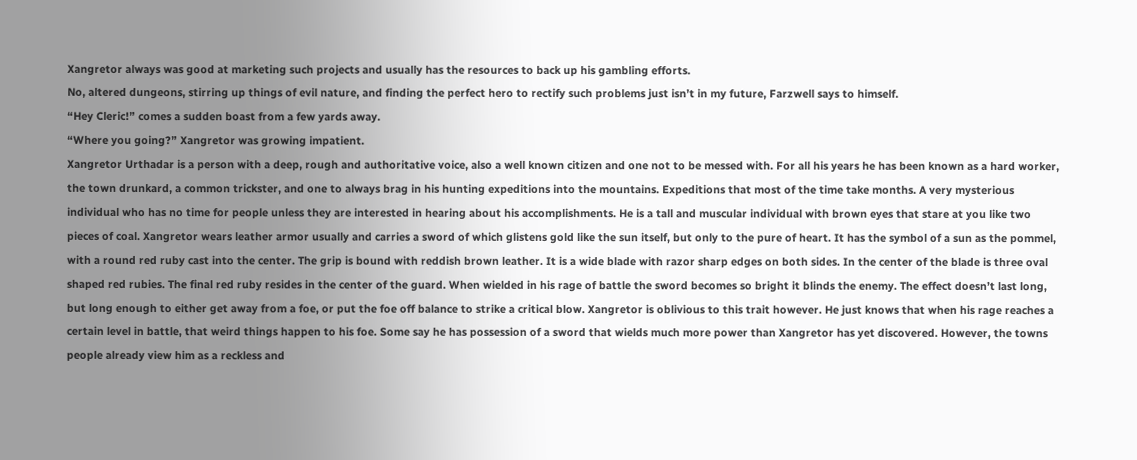Xangretor always was good at marketing such projects and usually has the resources to back up his gambling efforts.
No, altered dungeons, stirring up things of evil nature, and finding the perfect hero to rectify such problems just isn’t in my future, Farzwell says to himself.
“Hey Cleric!” comes a sudden boast from a few yards away.
“Where you going?” Xangretor was growing impatient.
Xangretor Urthadar is a person with a deep, rough and authoritative voice, also a well known citizen and one not to be messed with. For all his years he has been known as a hard worker, the town drunkard, a common trickster, and one to always brag in his hunting expeditions into the mountains. Expeditions that most of the time take months. A very mysterious individual who has no time for people unless they are interested in hearing about his accomplishments. He is a tall and muscular individual with brown eyes that stare at you like two pieces of coal. Xangretor wears leather armor usually and carries a sword of which glistens gold like the sun itself, but only to the pure of heart. It has the symbol of a sun as the pommel, with a round red ruby cast into the center. The grip is bound with reddish brown leather. It is a wide blade with razor sharp edges on both sides. In the center of the blade is three oval shaped red rubies. The final red ruby resides in the center of the guard. When wielded in his rage of battle the sword becomes so bright it blinds the enemy. The effect doesn’t last long, but long enough to either get away from a foe, or put the foe off balance to strike a critical blow. Xangretor is oblivious to this trait however. He just knows that when his rage reaches a certain level in battle, that weird things happen to his foe. Some say he has possession of a sword that wields much more power than Xangretor has yet discovered. However, the towns people already view him as a reckless and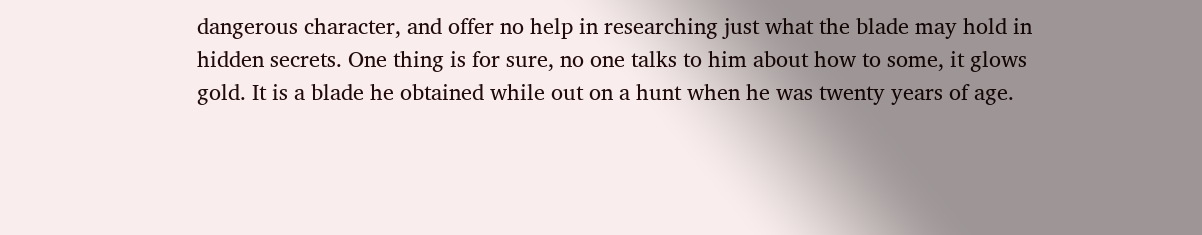dangerous character, and offer no help in researching just what the blade may hold in hidden secrets. One thing is for sure, no one talks to him about how to some, it glows gold. It is a blade he obtained while out on a hunt when he was twenty years of age.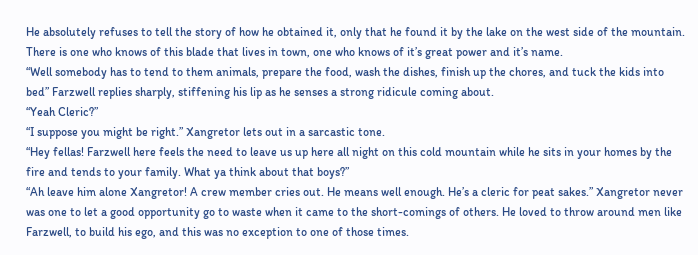He absolutely refuses to tell the story of how he obtained it, only that he found it by the lake on the west side of the mountain. There is one who knows of this blade that lives in town, one who knows of it’s great power and it’s name.
“Well somebody has to tend to them animals, prepare the food, wash the dishes, finish up the chores, and tuck the kids into bed” Farzwell replies sharply, stiffening his lip as he senses a strong ridicule coming about.
“Yeah Cleric?”
“I suppose you might be right.” Xangretor lets out in a sarcastic tone.
“Hey fellas! Farzwell here feels the need to leave us up here all night on this cold mountain while he sits in your homes by the fire and tends to your family. What ya think about that boys?”
“Ah leave him alone Xangretor! A crew member cries out. He means well enough. He’s a cleric for peat sakes.” Xangretor never was one to let a good opportunity go to waste when it came to the short-comings of others. He loved to throw around men like Farzwell, to build his ego, and this was no exception to one of those times.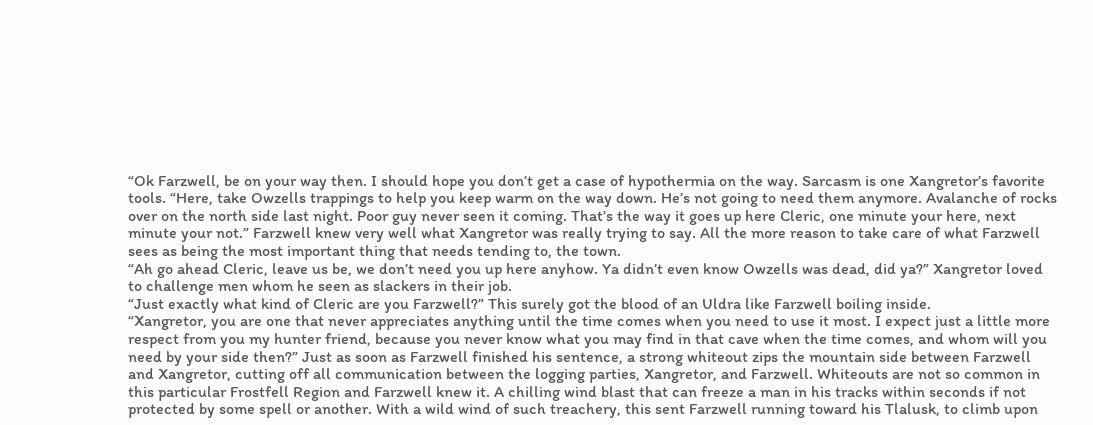“Ok Farzwell, be on your way then. I should hope you don’t get a case of hypothermia on the way. Sarcasm is one Xangretor’s favorite tools. “Here, take Owzells trappings to help you keep warm on the way down. He’s not going to need them anymore. Avalanche of rocks over on the north side last night. Poor guy never seen it coming. That’s the way it goes up here Cleric, one minute your here, next minute your not.” Farzwell knew very well what Xangretor was really trying to say. All the more reason to take care of what Farzwell sees as being the most important thing that needs tending to, the town.
“Ah go ahead Cleric, leave us be, we don’t need you up here anyhow. Ya didn’t even know Owzells was dead, did ya?” Xangretor loved to challenge men whom he seen as slackers in their job.
“Just exactly what kind of Cleric are you Farzwell?” This surely got the blood of an Uldra like Farzwell boiling inside.
“Xangretor, you are one that never appreciates anything until the time comes when you need to use it most. I expect just a little more respect from you my hunter friend, because you never know what you may find in that cave when the time comes, and whom will you need by your side then?” Just as soon as Farzwell finished his sentence, a strong whiteout zips the mountain side between Farzwell and Xangretor, cutting off all communication between the logging parties, Xangretor, and Farzwell. Whiteouts are not so common in this particular Frostfell Region and Farzwell knew it. A chilling wind blast that can freeze a man in his tracks within seconds if not protected by some spell or another. With a wild wind of such treachery, this sent Farzwell running toward his Tlalusk, to climb upon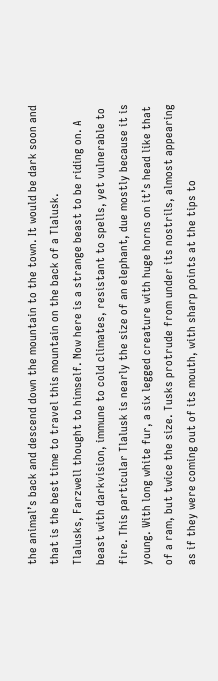the animal’s back and descend down the mountain to the town. It would be dark soon and that is the best time to travel this mountain on the back of a Tlalusk.
Tlalusks, Farzwell thought to himself. Now here is a strange beast to be riding on. A beast with darkvision, immune to cold climates, resistant to spells, yet vulnerable to fire. This particular Tlalusk is nearly the size of an elephant, due mostly because it is young. With long white fur, a six legged creature with huge horns on it’s head like that of a ram, but twice the size. Tusks protrude from under its nostrils, almost appearing as if they were coming out of its mouth, with sharp points at the tips to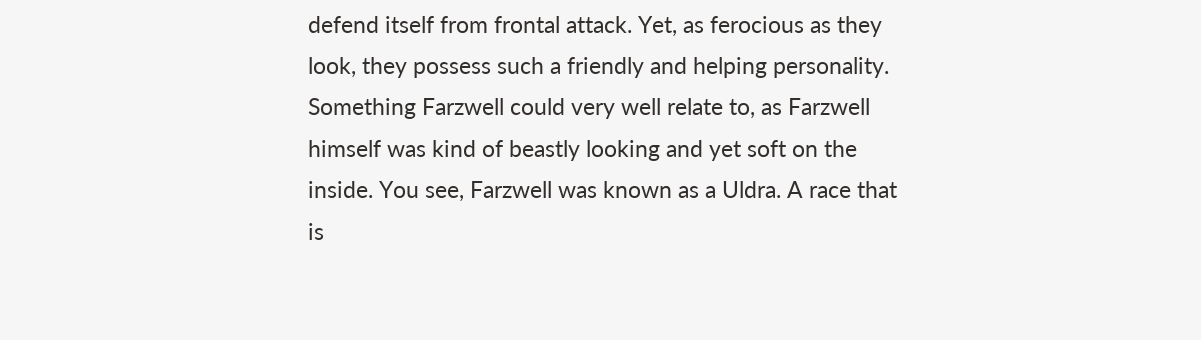defend itself from frontal attack. Yet, as ferocious as they look, they possess such a friendly and helping personality. Something Farzwell could very well relate to, as Farzwell himself was kind of beastly looking and yet soft on the inside. You see, Farzwell was known as a Uldra. A race that is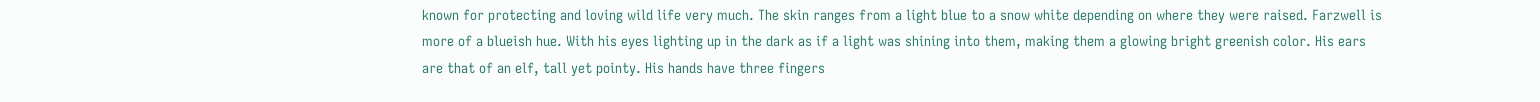known for protecting and loving wild life very much. The skin ranges from a light blue to a snow white depending on where they were raised. Farzwell is more of a blueish hue. With his eyes lighting up in the dark as if a light was shining into them, making them a glowing bright greenish color. His ears are that of an elf, tall yet pointy. His hands have three fingers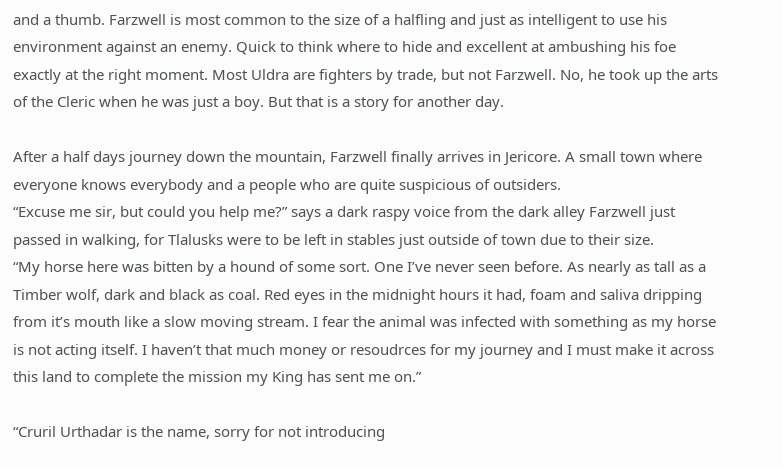and a thumb. Farzwell is most common to the size of a halfling and just as intelligent to use his environment against an enemy. Quick to think where to hide and excellent at ambushing his foe exactly at the right moment. Most Uldra are fighters by trade, but not Farzwell. No, he took up the arts of the Cleric when he was just a boy. But that is a story for another day.

After a half days journey down the mountain, Farzwell finally arrives in Jericore. A small town where everyone knows everybody and a people who are quite suspicious of outsiders.
“Excuse me sir, but could you help me?” says a dark raspy voice from the dark alley Farzwell just passed in walking, for Tlalusks were to be left in stables just outside of town due to their size.
“My horse here was bitten by a hound of some sort. One I’ve never seen before. As nearly as tall as a Timber wolf, dark and black as coal. Red eyes in the midnight hours it had, foam and saliva dripping from it’s mouth like a slow moving stream. I fear the animal was infected with something as my horse is not acting itself. I haven’t that much money or resoudrces for my journey and I must make it across this land to complete the mission my King has sent me on.”

“Cruril Urthadar is the name, sorry for not introducing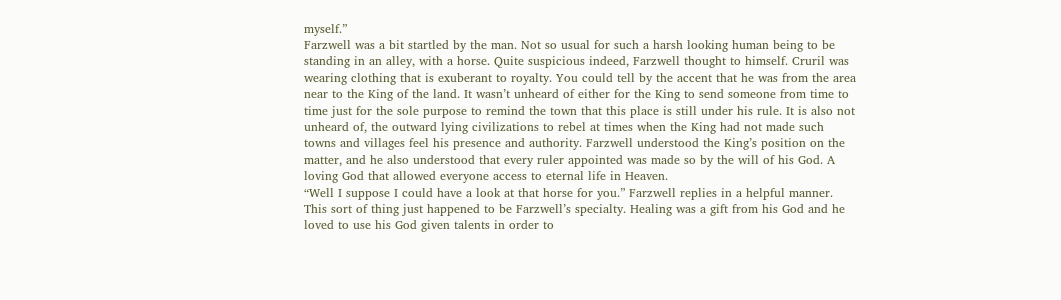myself.”
Farzwell was a bit startled by the man. Not so usual for such a harsh looking human being to be standing in an alley, with a horse. Quite suspicious indeed, Farzwell thought to himself. Cruril was wearing clothing that is exuberant to royalty. You could tell by the accent that he was from the area near to the King of the land. It wasn’t unheard of either for the King to send someone from time to time just for the sole purpose to remind the town that this place is still under his rule. It is also not unheard of, the outward lying civilizations to rebel at times when the King had not made such towns and villages feel his presence and authority. Farzwell understood the King’s position on the matter, and he also understood that every ruler appointed was made so by the will of his God. A loving God that allowed everyone access to eternal life in Heaven.
“Well I suppose I could have a look at that horse for you.” Farzwell replies in a helpful manner. This sort of thing just happened to be Farzwell’s specialty. Healing was a gift from his God and he loved to use his God given talents in order to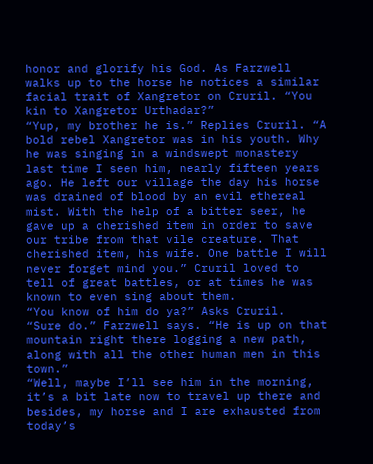honor and glorify his God. As Farzwell walks up to the horse he notices a similar facial trait of Xangretor on Cruril. “You kin to Xangretor Urthadar?”
“Yup, my brother he is.” Replies Cruril. “A bold rebel Xangretor was in his youth. Why he was singing in a windswept monastery last time I seen him, nearly fifteen years ago. He left our village the day his horse was drained of blood by an evil ethereal mist. With the help of a bitter seer, he gave up a cherished item in order to save our tribe from that vile creature. That cherished item, his wife. One battle I will never forget mind you.” Cruril loved to tell of great battles, or at times he was known to even sing about them.
“You know of him do ya?” Asks Cruril.
“Sure do.” Farzwell says. “He is up on that mountain right there logging a new path, along with all the other human men in this town.”
“Well, maybe I’ll see him in the morning, it’s a bit late now to travel up there and besides, my horse and I are exhausted from today’s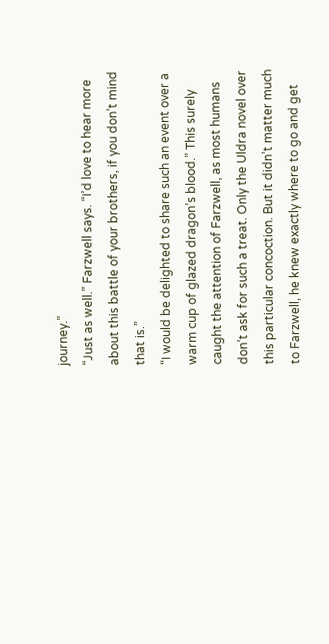journey.”
“Just as well.” Farzwell says. “I’d love to hear more about this battle of your brothers, if you don’t mind that is.”
“I would be delighted to share such an event over a warm cup of glazed dragon’s blood.” This surely caught the attention of Farzwell, as most humans don’t ask for such a treat. Only the Uldra novel over this particular concoction. But it didn’t matter much to Farzwell, he knew exactly where to go and get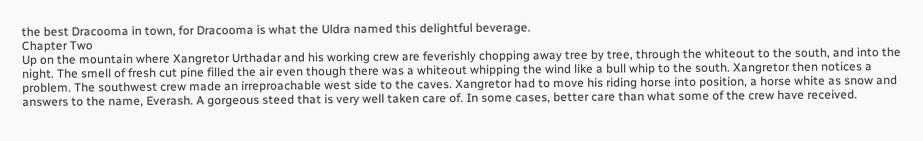the best Dracooma in town, for Dracooma is what the Uldra named this delightful beverage.
Chapter Two
Up on the mountain where Xangretor Urthadar and his working crew are feverishly chopping away tree by tree, through the whiteout to the south, and into the night. The smell of fresh cut pine filled the air even though there was a whiteout whipping the wind like a bull whip to the south. Xangretor then notices a problem. The southwest crew made an irreproachable west side to the caves. Xangretor had to move his riding horse into position, a horse white as snow and answers to the name, Everash. A gorgeous steed that is very well taken care of. In some cases, better care than what some of the crew have received.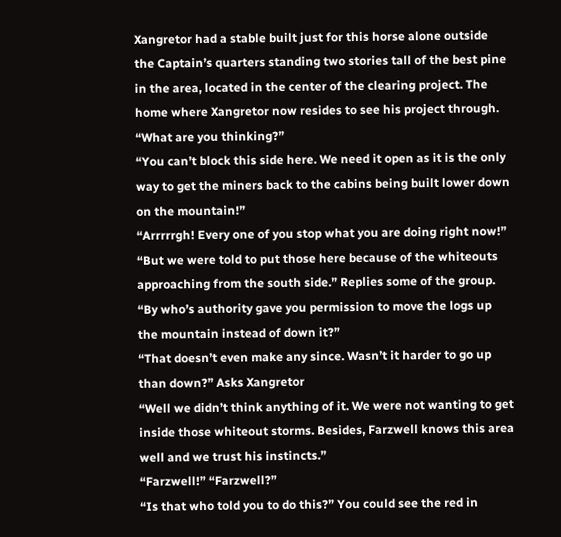Xangretor had a stable built just for this horse alone outside the Captain’s quarters standing two stories tall of the best pine in the area, located in the center of the clearing project. The home where Xangretor now resides to see his project through.
“What are you thinking?”
“You can’t block this side here. We need it open as it is the only way to get the miners back to the cabins being built lower down on the mountain!”
“Arrrrrgh! Every one of you stop what you are doing right now!”
“But we were told to put those here because of the whiteouts approaching from the south side.” Replies some of the group.
“By who’s authority gave you permission to move the logs up the mountain instead of down it?”
“That doesn’t even make any since. Wasn’t it harder to go up than down?” Asks Xangretor
“Well we didn’t think anything of it. We were not wanting to get inside those whiteout storms. Besides, Farzwell knows this area well and we trust his instincts.”
“Farzwell!” “Farzwell?”
“Is that who told you to do this?” You could see the red in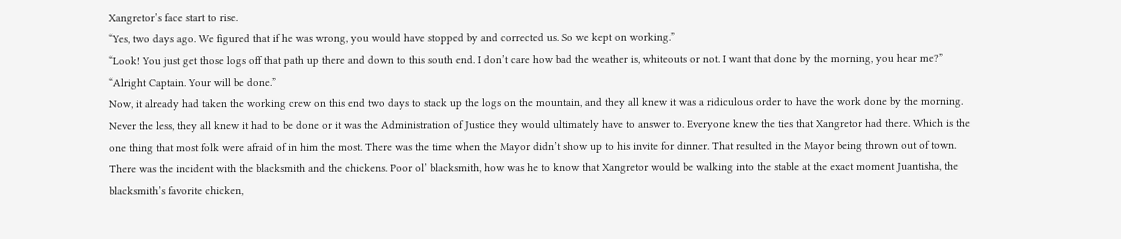Xangretor’s face start to rise.
“Yes, two days ago. We figured that if he was wrong, you would have stopped by and corrected us. So we kept on working.”
“Look! You just get those logs off that path up there and down to this south end. I don’t care how bad the weather is, whiteouts or not. I want that done by the morning, you hear me?”
“Alright Captain. Your will be done.”
Now, it already had taken the working crew on this end two days to stack up the logs on the mountain, and they all knew it was a ridiculous order to have the work done by the morning. Never the less, they all knew it had to be done or it was the Administration of Justice they would ultimately have to answer to. Everyone knew the ties that Xangretor had there. Which is the one thing that most folk were afraid of in him the most. There was the time when the Mayor didn’t show up to his invite for dinner. That resulted in the Mayor being thrown out of town. There was the incident with the blacksmith and the chickens. Poor ol’ blacksmith, how was he to know that Xangretor would be walking into the stable at the exact moment Juantisha, the blacksmith’s favorite chicken,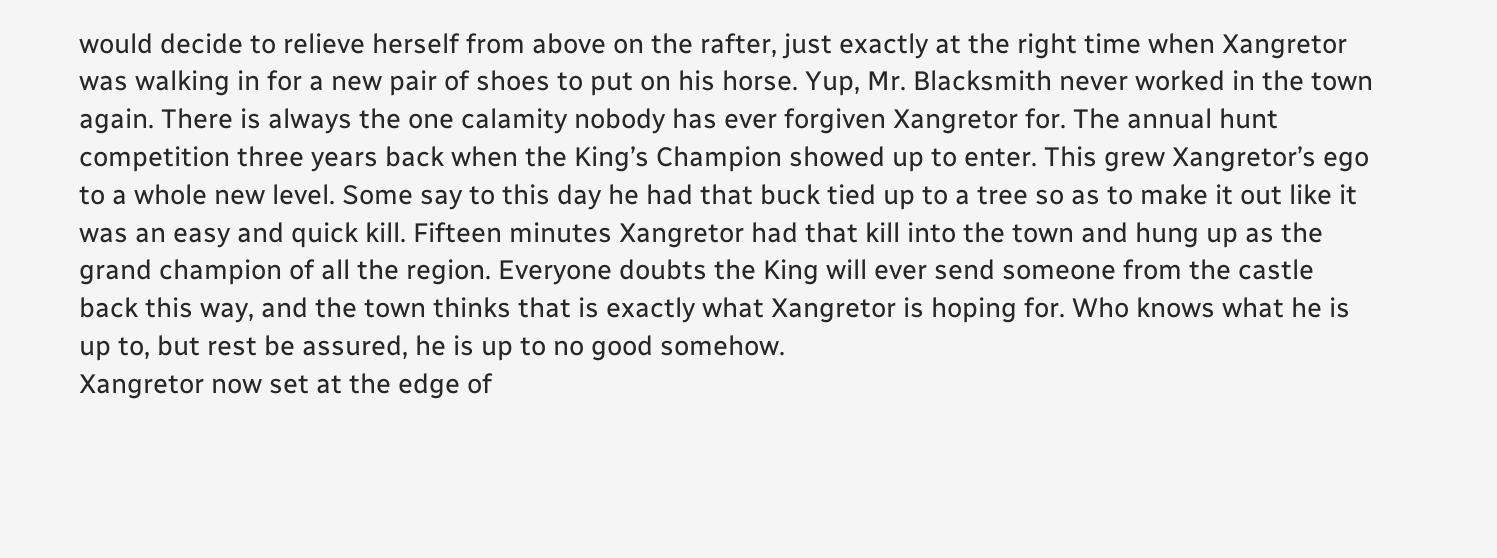would decide to relieve herself from above on the rafter, just exactly at the right time when Xangretor was walking in for a new pair of shoes to put on his horse. Yup, Mr. Blacksmith never worked in the town again. There is always the one calamity nobody has ever forgiven Xangretor for. The annual hunt competition three years back when the King’s Champion showed up to enter. This grew Xangretor’s ego to a whole new level. Some say to this day he had that buck tied up to a tree so as to make it out like it was an easy and quick kill. Fifteen minutes Xangretor had that kill into the town and hung up as the grand champion of all the region. Everyone doubts the King will ever send someone from the castle back this way, and the town thinks that is exactly what Xangretor is hoping for. Who knows what he is up to, but rest be assured, he is up to no good somehow.
Xangretor now set at the edge of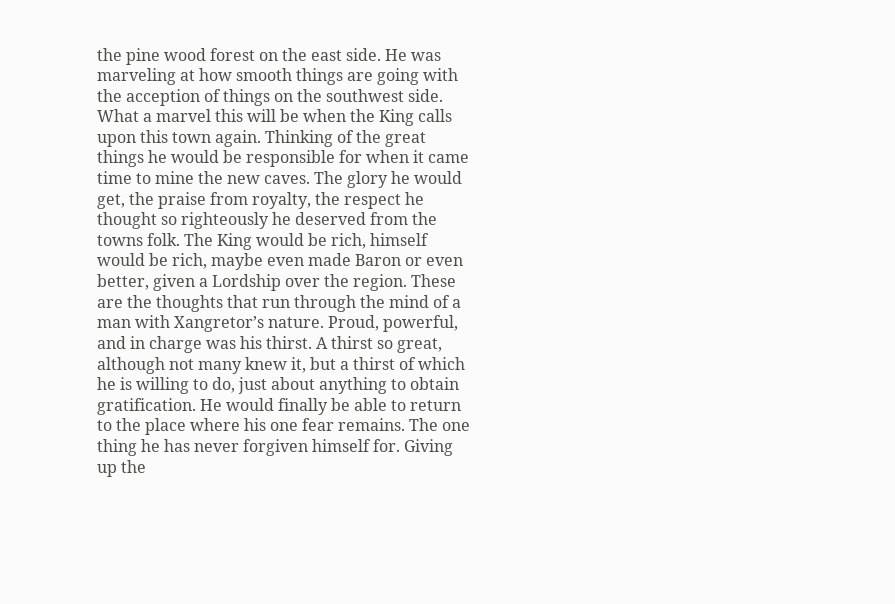the pine wood forest on the east side. He was marveling at how smooth things are going with the acception of things on the southwest side. What a marvel this will be when the King calls upon this town again. Thinking of the great things he would be responsible for when it came time to mine the new caves. The glory he would get, the praise from royalty, the respect he thought so righteously he deserved from the towns folk. The King would be rich, himself would be rich, maybe even made Baron or even better, given a Lordship over the region. These are the thoughts that run through the mind of a man with Xangretor’s nature. Proud, powerful, and in charge was his thirst. A thirst so great, although not many knew it, but a thirst of which he is willing to do, just about anything to obtain gratification. He would finally be able to return to the place where his one fear remains. The one thing he has never forgiven himself for. Giving up the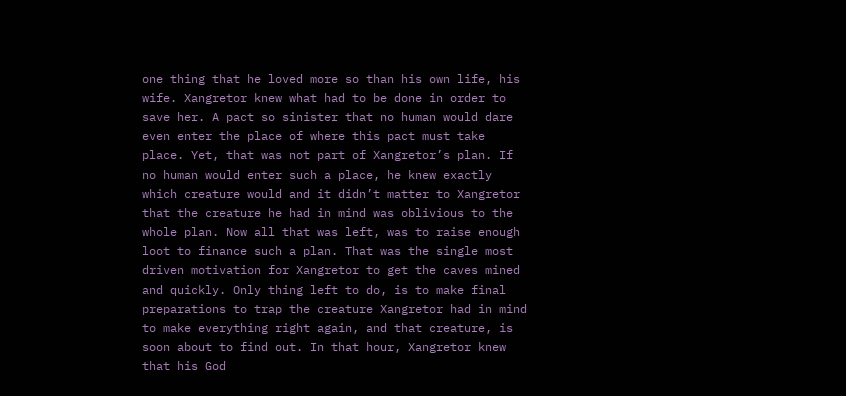one thing that he loved more so than his own life, his wife. Xangretor knew what had to be done in order to save her. A pact so sinister that no human would dare even enter the place of where this pact must take place. Yet, that was not part of Xangretor’s plan. If no human would enter such a place, he knew exactly which creature would and it didn’t matter to Xangretor that the creature he had in mind was oblivious to the whole plan. Now all that was left, was to raise enough loot to finance such a plan. That was the single most driven motivation for Xangretor to get the caves mined and quickly. Only thing left to do, is to make final preparations to trap the creature Xangretor had in mind to make everything right again, and that creature, is soon about to find out. In that hour, Xangretor knew that his God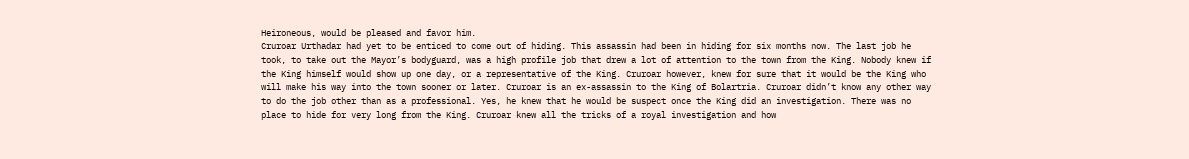Heironeous, would be pleased and favor him.
Cruroar Urthadar had yet to be enticed to come out of hiding. This assassin had been in hiding for six months now. The last job he took, to take out the Mayor’s bodyguard, was a high profile job that drew a lot of attention to the town from the King. Nobody knew if the King himself would show up one day, or a representative of the King. Cruroar however, knew for sure that it would be the King who will make his way into the town sooner or later. Cruroar is an ex-assassin to the King of Bolartria. Cruroar didn’t know any other way to do the job other than as a professional. Yes, he knew that he would be suspect once the King did an investigation. There was no place to hide for very long from the King. Cruroar knew all the tricks of a royal investigation and how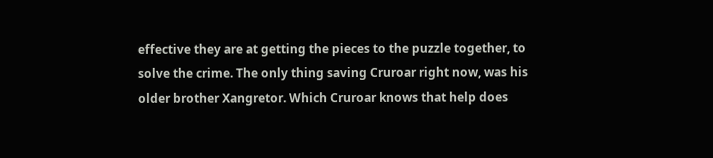effective they are at getting the pieces to the puzzle together, to solve the crime. The only thing saving Cruroar right now, was his older brother Xangretor. Which Cruroar knows that help does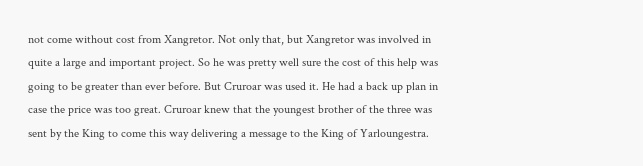not come without cost from Xangretor. Not only that, but Xangretor was involved in quite a large and important project. So he was pretty well sure the cost of this help was going to be greater than ever before. But Cruroar was used it. He had a back up plan in case the price was too great. Cruroar knew that the youngest brother of the three was sent by the King to come this way delivering a message to the King of Yarloungestra.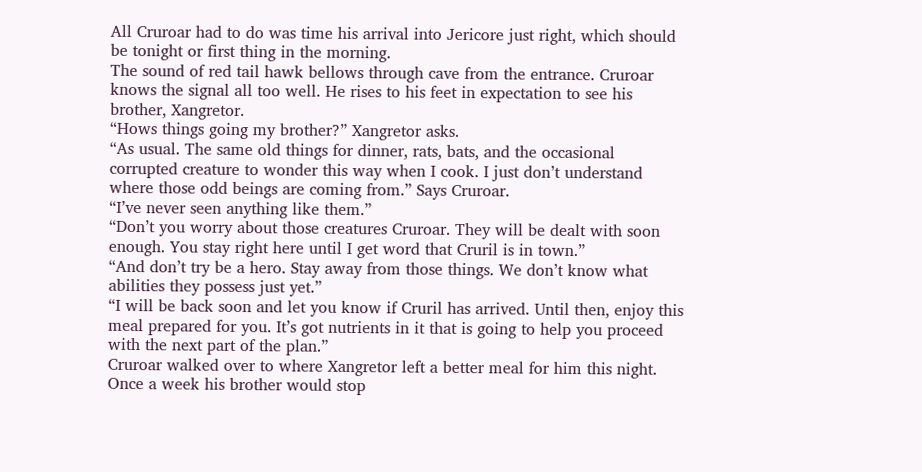All Cruroar had to do was time his arrival into Jericore just right, which should be tonight or first thing in the morning.
The sound of red tail hawk bellows through cave from the entrance. Cruroar knows the signal all too well. He rises to his feet in expectation to see his brother, Xangretor.
“Hows things going my brother?” Xangretor asks.
“As usual. The same old things for dinner, rats, bats, and the occasional corrupted creature to wonder this way when I cook. I just don’t understand where those odd beings are coming from.” Says Cruroar.
“I’ve never seen anything like them.”
“Don’t you worry about those creatures Cruroar. They will be dealt with soon enough. You stay right here until I get word that Cruril is in town.”
“And don’t try be a hero. Stay away from those things. We don’t know what abilities they possess just yet.”
“I will be back soon and let you know if Cruril has arrived. Until then, enjoy this meal prepared for you. It’s got nutrients in it that is going to help you proceed with the next part of the plan.”
Cruroar walked over to where Xangretor left a better meal for him this night. Once a week his brother would stop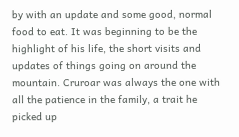by with an update and some good, normal food to eat. It was beginning to be the highlight of his life, the short visits and updates of things going on around the mountain. Cruroar was always the one with all the patience in the family, a trait he picked up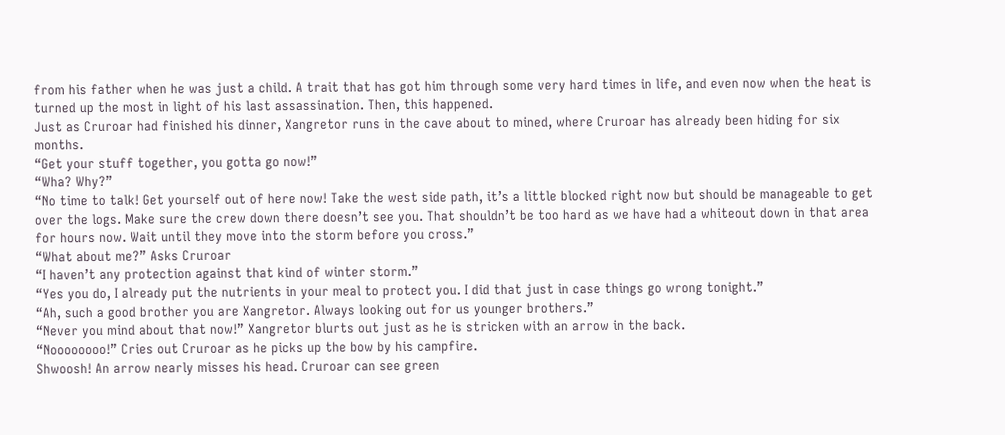from his father when he was just a child. A trait that has got him through some very hard times in life, and even now when the heat is turned up the most in light of his last assassination. Then, this happened.
Just as Cruroar had finished his dinner, Xangretor runs in the cave about to mined, where Cruroar has already been hiding for six months.
“Get your stuff together, you gotta go now!”
“Wha? Why?”
“No time to talk! Get yourself out of here now! Take the west side path, it’s a little blocked right now but should be manageable to get over the logs. Make sure the crew down there doesn’t see you. That shouldn’t be too hard as we have had a whiteout down in that area for hours now. Wait until they move into the storm before you cross.”
“What about me?” Asks Cruroar
“I haven’t any protection against that kind of winter storm.”
“Yes you do, I already put the nutrients in your meal to protect you. I did that just in case things go wrong tonight.”
“Ah, such a good brother you are Xangretor. Always looking out for us younger brothers.”
“Never you mind about that now!” Xangretor blurts out just as he is stricken with an arrow in the back.
“Noooooooo!” Cries out Cruroar as he picks up the bow by his campfire.
Shwoosh! An arrow nearly misses his head. Cruroar can see green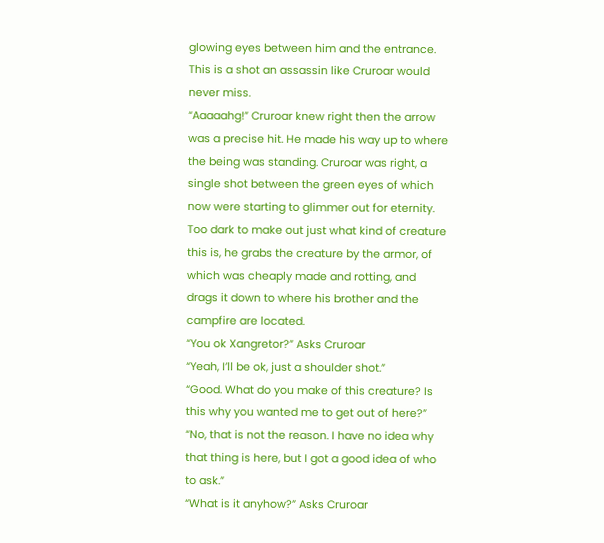glowing eyes between him and the entrance. This is a shot an assassin like Cruroar would never miss.
“Aaaaahg!” Cruroar knew right then the arrow was a precise hit. He made his way up to where the being was standing. Cruroar was right, a single shot between the green eyes of which now were starting to glimmer out for eternity. Too dark to make out just what kind of creature this is, he grabs the creature by the armor, of which was cheaply made and rotting, and drags it down to where his brother and the campfire are located.
“You ok Xangretor?” Asks Cruroar
“Yeah, I’ll be ok, just a shoulder shot.”
“Good. What do you make of this creature? Is this why you wanted me to get out of here?”
“No, that is not the reason. I have no idea why that thing is here, but I got a good idea of who to ask.”
“What is it anyhow?” Asks Cruroar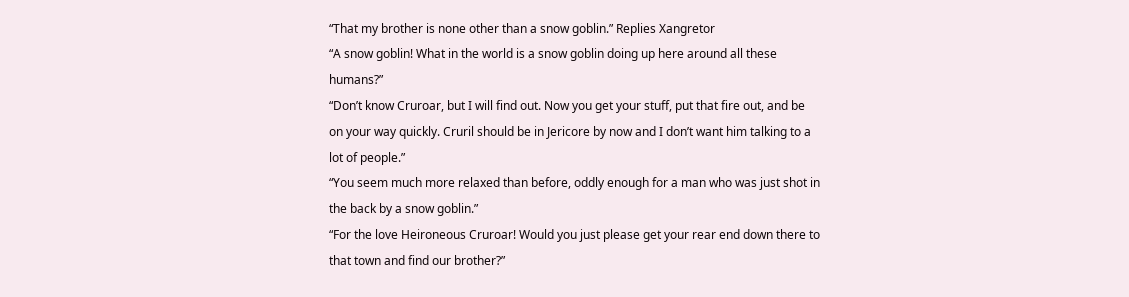“That my brother is none other than a snow goblin.” Replies Xangretor
“A snow goblin! What in the world is a snow goblin doing up here around all these humans?”
“Don’t know Cruroar, but I will find out. Now you get your stuff, put that fire out, and be on your way quickly. Cruril should be in Jericore by now and I don’t want him talking to a lot of people.”
“You seem much more relaxed than before, oddly enough for a man who was just shot in the back by a snow goblin.”
“For the love Heironeous Cruroar! Would you just please get your rear end down there to that town and find our brother?”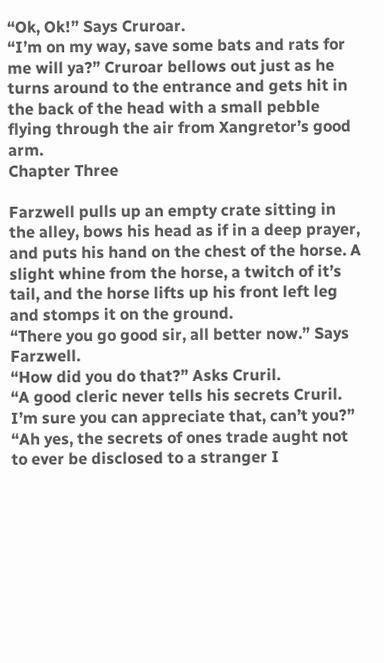“Ok, Ok!” Says Cruroar.
“I’m on my way, save some bats and rats for me will ya?” Cruroar bellows out just as he turns around to the entrance and gets hit in the back of the head with a small pebble flying through the air from Xangretor’s good arm.
Chapter Three

Farzwell pulls up an empty crate sitting in the alley, bows his head as if in a deep prayer, and puts his hand on the chest of the horse. A slight whine from the horse, a twitch of it’s tail, and the horse lifts up his front left leg and stomps it on the ground.
“There you go good sir, all better now.” Says Farzwell.
“How did you do that?” Asks Cruril.
“A good cleric never tells his secrets Cruril. I’m sure you can appreciate that, can’t you?”
“Ah yes, the secrets of ones trade aught not to ever be disclosed to a stranger I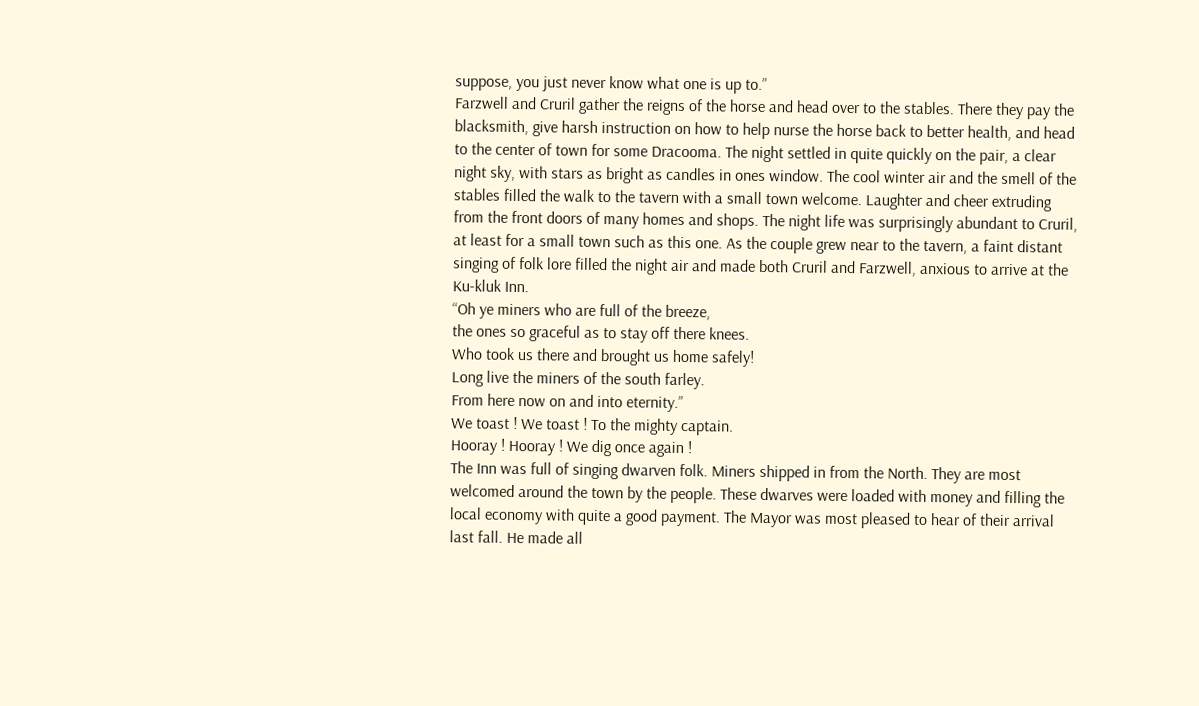suppose, you just never know what one is up to.”
Farzwell and Cruril gather the reigns of the horse and head over to the stables. There they pay the blacksmith, give harsh instruction on how to help nurse the horse back to better health, and head to the center of town for some Dracooma. The night settled in quite quickly on the pair, a clear night sky, with stars as bright as candles in ones window. The cool winter air and the smell of the stables filled the walk to the tavern with a small town welcome. Laughter and cheer extruding from the front doors of many homes and shops. The night life was surprisingly abundant to Cruril, at least for a small town such as this one. As the couple grew near to the tavern, a faint distant singing of folk lore filled the night air and made both Cruril and Farzwell, anxious to arrive at the Ku-kluk Inn.
“Oh ye miners who are full of the breeze,
the ones so graceful as to stay off there knees.
Who took us there and brought us home safely!
Long live the miners of the south farley.
From here now on and into eternity.”
We toast ! We toast ! To the mighty captain.
Hooray ! Hooray ! We dig once again !
The Inn was full of singing dwarven folk. Miners shipped in from the North. They are most welcomed around the town by the people. These dwarves were loaded with money and filling the local economy with quite a good payment. The Mayor was most pleased to hear of their arrival last fall. He made all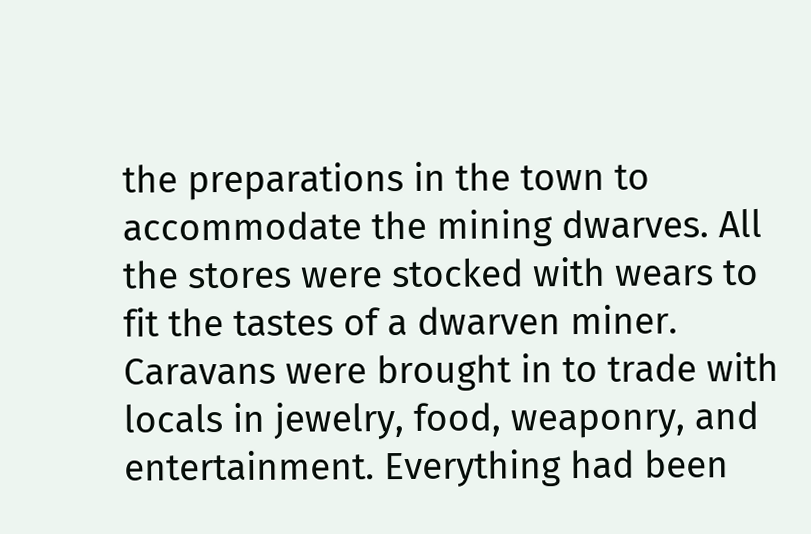the preparations in the town to accommodate the mining dwarves. All the stores were stocked with wears to fit the tastes of a dwarven miner. Caravans were brought in to trade with locals in jewelry, food, weaponry, and entertainment. Everything had been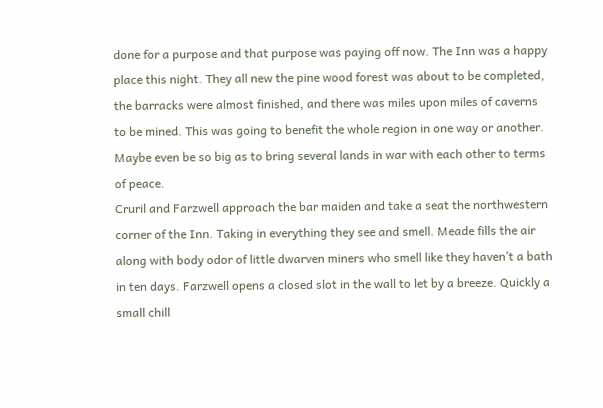done for a purpose and that purpose was paying off now. The Inn was a happy place this night. They all new the pine wood forest was about to be completed, the barracks were almost finished, and there was miles upon miles of caverns to be mined. This was going to benefit the whole region in one way or another. Maybe even be so big as to bring several lands in war with each other to terms of peace.
Cruril and Farzwell approach the bar maiden and take a seat the northwestern corner of the Inn. Taking in everything they see and smell. Meade fills the air along with body odor of little dwarven miners who smell like they haven’t a bath in ten days. Farzwell opens a closed slot in the wall to let by a breeze. Quickly a small chill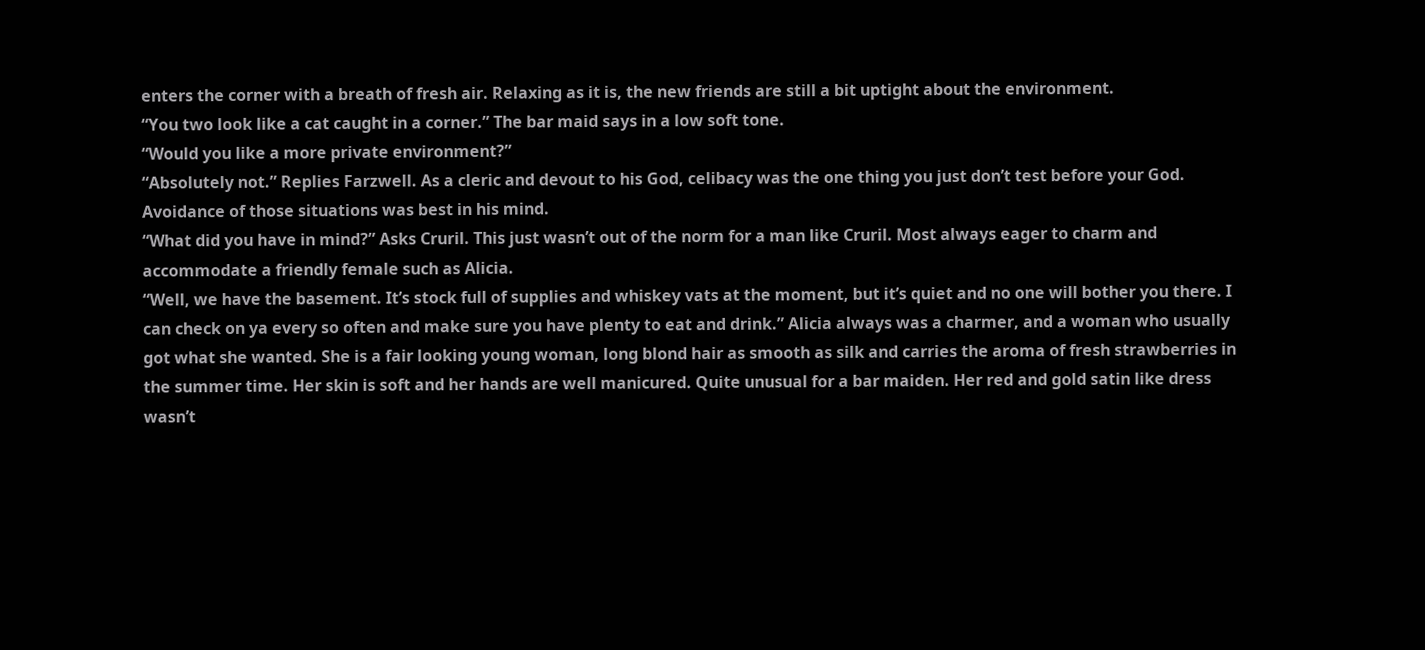enters the corner with a breath of fresh air. Relaxing as it is, the new friends are still a bit uptight about the environment.
“You two look like a cat caught in a corner.” The bar maid says in a low soft tone.
“Would you like a more private environment?”
“Absolutely not.” Replies Farzwell. As a cleric and devout to his God, celibacy was the one thing you just don’t test before your God. Avoidance of those situations was best in his mind.
“What did you have in mind?” Asks Cruril. This just wasn’t out of the norm for a man like Cruril. Most always eager to charm and accommodate a friendly female such as Alicia.
“Well, we have the basement. It’s stock full of supplies and whiskey vats at the moment, but it’s quiet and no one will bother you there. I can check on ya every so often and make sure you have plenty to eat and drink.” Alicia always was a charmer, and a woman who usually got what she wanted. She is a fair looking young woman, long blond hair as smooth as silk and carries the aroma of fresh strawberries in the summer time. Her skin is soft and her hands are well manicured. Quite unusual for a bar maiden. Her red and gold satin like dress wasn’t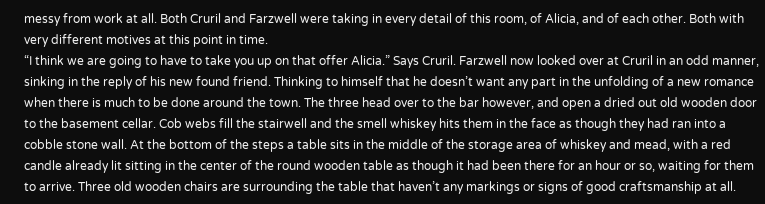messy from work at all. Both Cruril and Farzwell were taking in every detail of this room, of Alicia, and of each other. Both with very different motives at this point in time.
“I think we are going to have to take you up on that offer Alicia.” Says Cruril. Farzwell now looked over at Cruril in an odd manner, sinking in the reply of his new found friend. Thinking to himself that he doesn’t want any part in the unfolding of a new romance when there is much to be done around the town. The three head over to the bar however, and open a dried out old wooden door to the basement cellar. Cob webs fill the stairwell and the smell whiskey hits them in the face as though they had ran into a cobble stone wall. At the bottom of the steps a table sits in the middle of the storage area of whiskey and mead, with a red candle already lit sitting in the center of the round wooden table as though it had been there for an hour or so, waiting for them to arrive. Three old wooden chairs are surrounding the table that haven’t any markings or signs of good craftsmanship at all.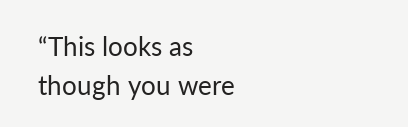“This looks as though you were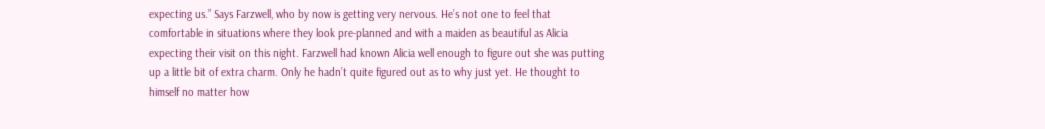expecting us.” Says Farzwell, who by now is getting very nervous. He’s not one to feel that comfortable in situations where they look pre-planned and with a maiden as beautiful as Alicia expecting their visit on this night. Farzwell had known Alicia well enough to figure out she was putting up a little bit of extra charm. Only he hadn’t quite figured out as to why just yet. He thought to himself no matter how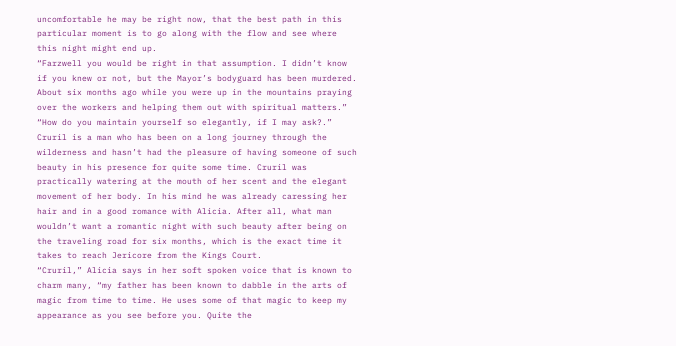uncomfortable he may be right now, that the best path in this particular moment is to go along with the flow and see where this night might end up.
“Farzwell you would be right in that assumption. I didn’t know if you knew or not, but the Mayor’s bodyguard has been murdered. About six months ago while you were up in the mountains praying over the workers and helping them out with spiritual matters.”
“How do you maintain yourself so elegantly, if I may ask?.” Cruril is a man who has been on a long journey through the wilderness and hasn’t had the pleasure of having someone of such beauty in his presence for quite some time. Cruril was practically watering at the mouth of her scent and the elegant movement of her body. In his mind he was already caressing her hair and in a good romance with Alicia. After all, what man wouldn’t want a romantic night with such beauty after being on the traveling road for six months, which is the exact time it takes to reach Jericore from the Kings Court.
“Cruril,” Alicia says in her soft spoken voice that is known to charm many, “my father has been known to dabble in the arts of magic from time to time. He uses some of that magic to keep my appearance as you see before you. Quite the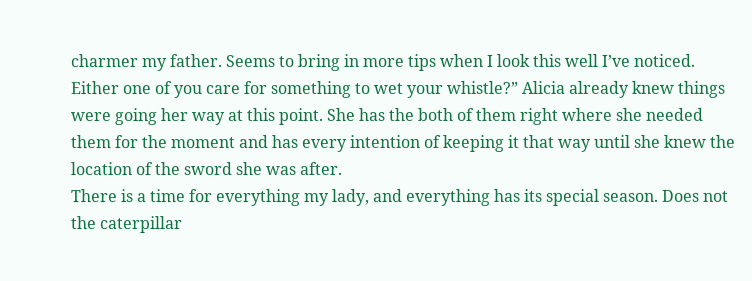charmer my father. Seems to bring in more tips when I look this well I’ve noticed. Either one of you care for something to wet your whistle?” Alicia already knew things were going her way at this point. She has the both of them right where she needed them for the moment and has every intention of keeping it that way until she knew the location of the sword she was after.
There is a time for everything my lady, and everything has its special season. Does not the caterpillar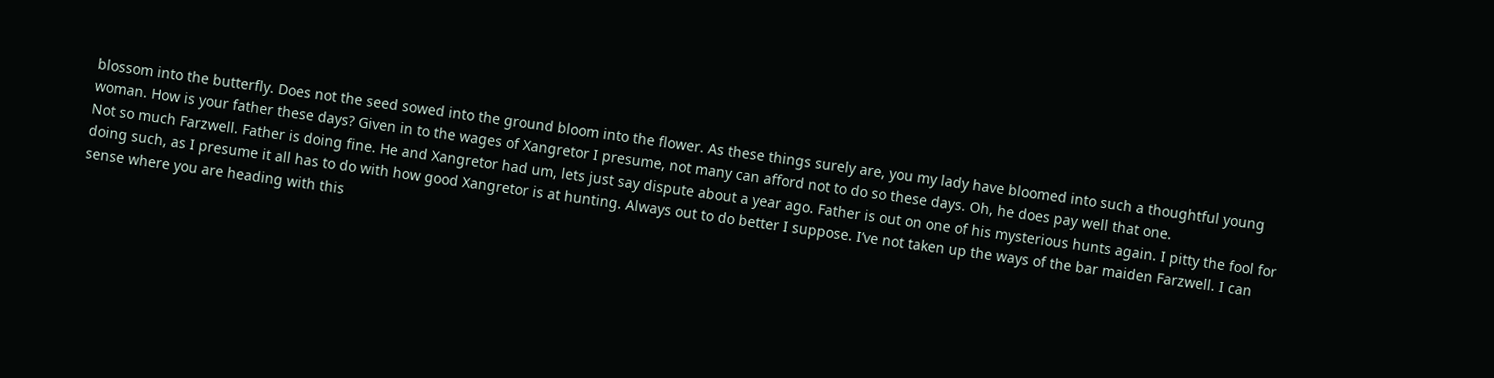blossom into the butterfly. Does not the seed sowed into the ground bloom into the flower. As these things surely are, you my lady have bloomed into such a thoughtful young woman. How is your father these days? Given in to the wages of Xangretor I presume, not many can afford not to do so these days. Oh, he does pay well that one.
Not so much Farzwell. Father is doing fine. He and Xangretor had um, lets just say dispute about a year ago. Father is out on one of his mysterious hunts again. I pitty the fool for doing such, as I presume it all has to do with how good Xangretor is at hunting. Always out to do better I suppose. I’ve not taken up the ways of the bar maiden Farzwell. I can sense where you are heading with this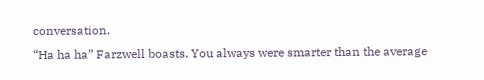conversation.
“Ha ha ha” Farzwell boasts. You always were smarter than the average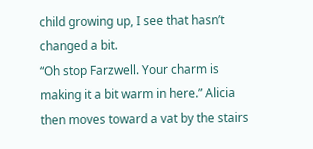child growing up, I see that hasn’t changed a bit.
“Oh stop Farzwell. Your charm is making it a bit warm in here.” Alicia then moves toward a vat by the stairs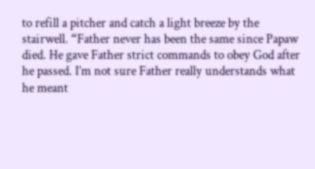to refill a pitcher and catch a light breeze by the stairwell. “Father never has been the same since Papaw died. He gave Father strict commands to obey God after he passed. I’m not sure Father really understands what he meant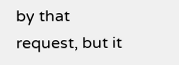by that request, but it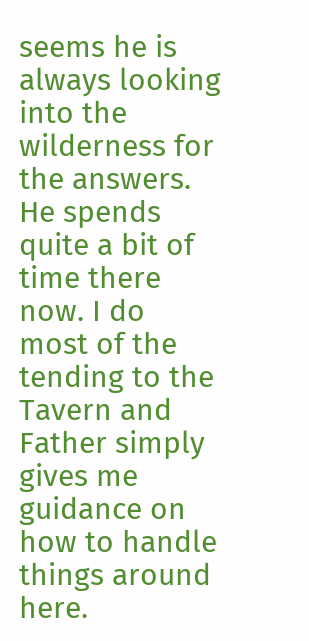seems he is always looking into the wilderness for the answers. He spends quite a bit of time there now. I do most of the tending to the Tavern and Father simply gives me guidance on how to handle things around here.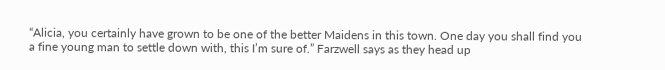“Alicia, you certainly have grown to be one of the better Maidens in this town. One day you shall find you a fine young man to settle down with, this I’m sure of.” Farzwell says as they head up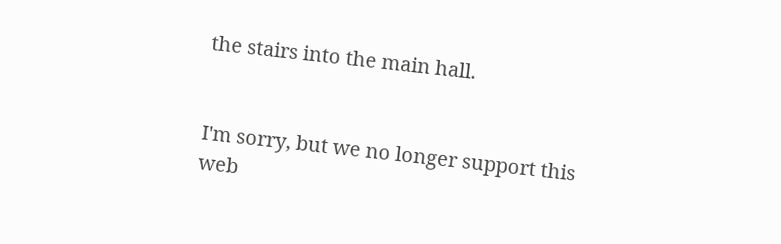the stairs into the main hall.


I'm sorry, but we no longer support this web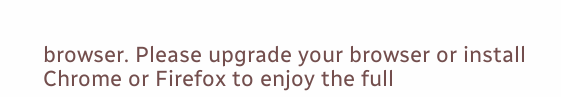browser. Please upgrade your browser or install Chrome or Firefox to enjoy the full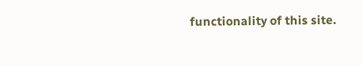functionality of this site.